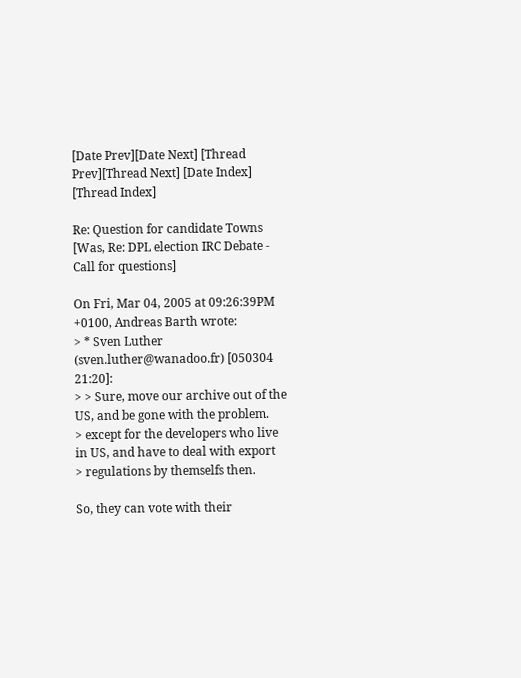[Date Prev][Date Next] [Thread Prev][Thread Next] [Date Index] [Thread Index]

Re: Question for candidate Towns [Was, Re: DPL election IRC Debate - Call for questions]

On Fri, Mar 04, 2005 at 09:26:39PM +0100, Andreas Barth wrote:
> * Sven Luther (sven.luther@wanadoo.fr) [050304 21:20]:
> > Sure, move our archive out of the US, and be gone with the problem.
> except for the developers who live in US, and have to deal with export
> regulations by themselfs then.

So, they can vote with their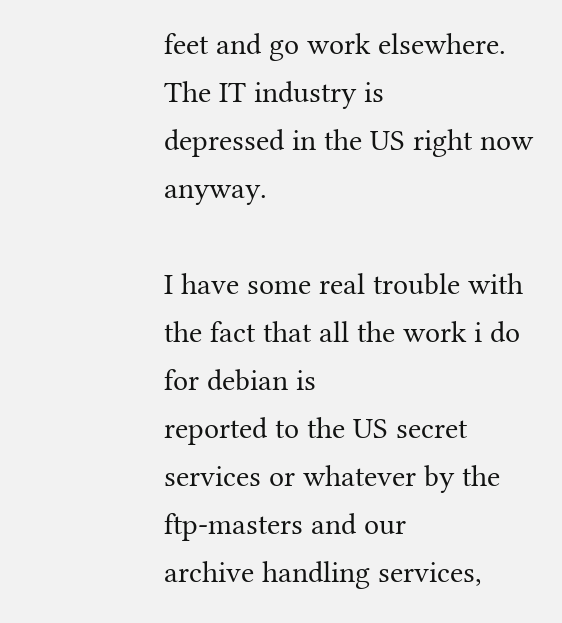feet and go work elsewhere. The IT industry is
depressed in the US right now anyway.

I have some real trouble with the fact that all the work i do for debian is
reported to the US secret services or whatever by the ftp-masters and our
archive handling services,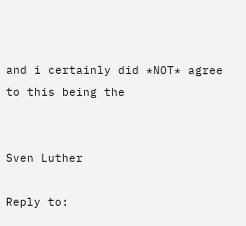and i certainly did *NOT* agree to this being the


Sven Luther

Reply to: